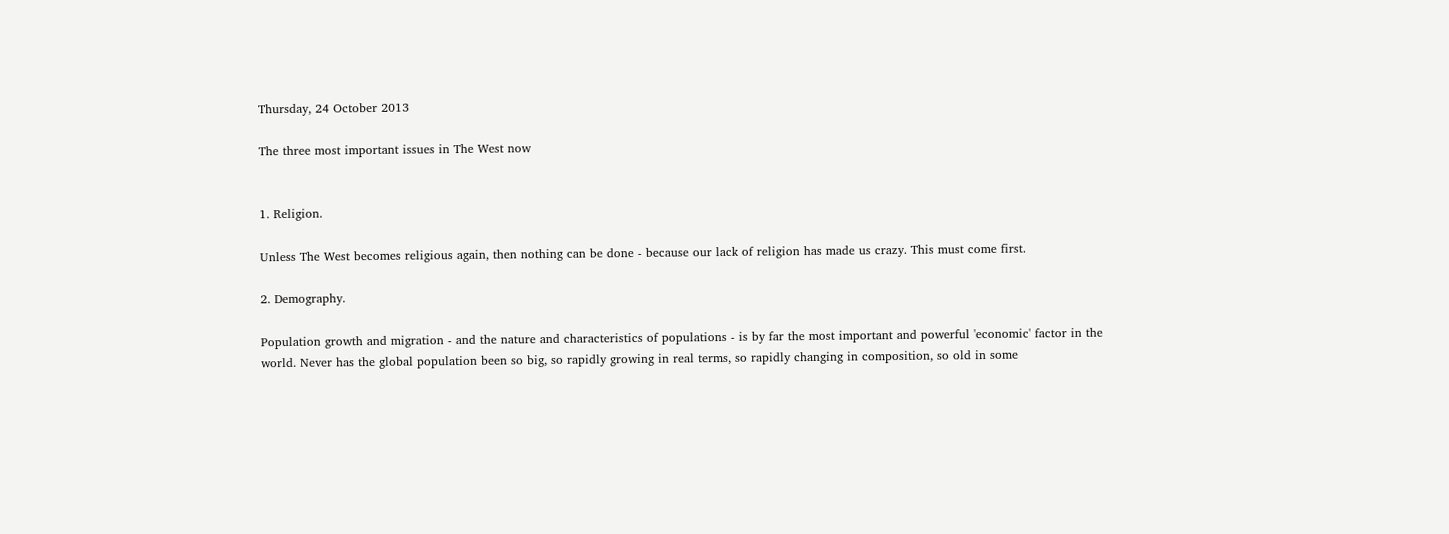Thursday, 24 October 2013

The three most important issues in The West now


1. Religion.

Unless The West becomes religious again, then nothing can be done - because our lack of religion has made us crazy. This must come first.

2. Demography.

Population growth and migration - and the nature and characteristics of populations - is by far the most important and powerful 'economic' factor in the world. Never has the global population been so big, so rapidly growing in real terms, so rapidly changing in composition, so old in some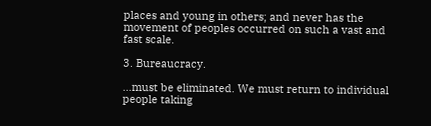places and young in others; and never has the movement of peoples occurred on such a vast and fast scale.

3. Bureaucracy.

...must be eliminated. We must return to individual people taking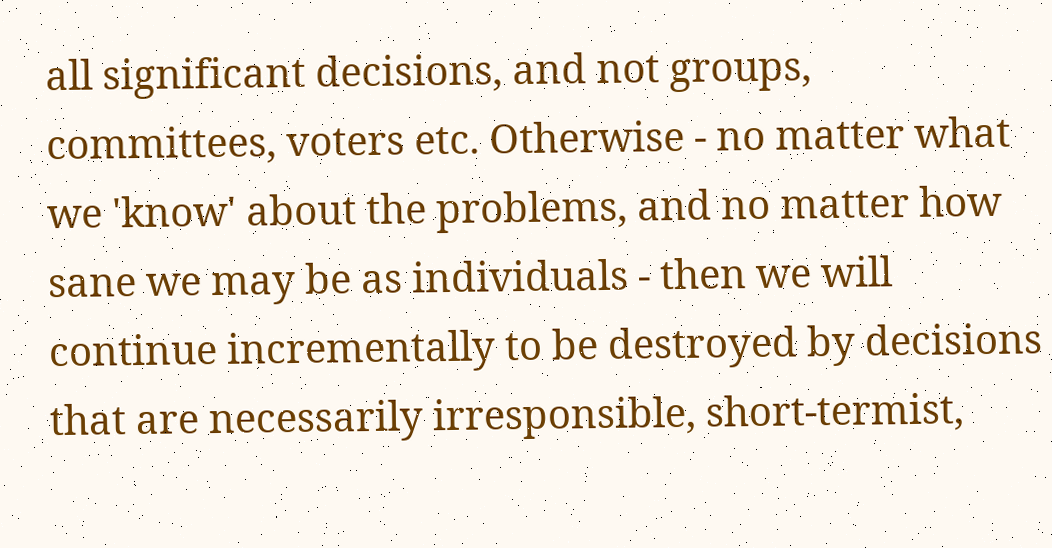all significant decisions, and not groups, committees, voters etc. Otherwise - no matter what we 'know' about the problems, and no matter how sane we may be as individuals - then we will continue incrementally to be destroyed by decisions that are necessarily irresponsible, short-termist,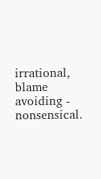irrational, blame avoiding - nonsensical.